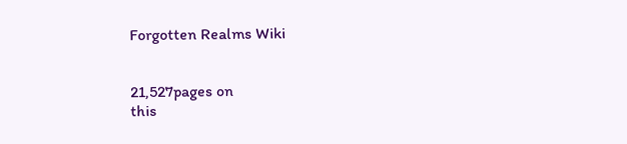Forgotten Realms Wiki


21,527pages on
this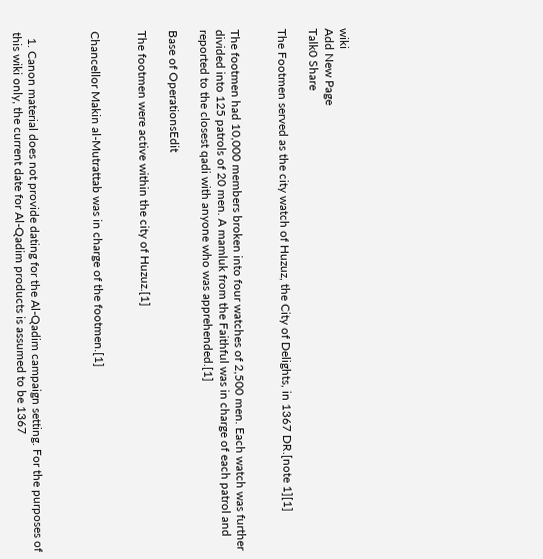wiki
Add New Page
Talk0 Share

The Footmen served as the city watch of Huzuz, the City of Delights, in 1367 DR.[note 1][1]


The footmen had 10,000 members broken into four watches of 2,500 men. Each watch was further divided into 125 patrols of 20 men. A mamluk from the Faithful was in charge of each patrol and reported to the closest qadi with anyone who was apprehended.[1]

Base of OperationsEdit

The footmen were active within the city of Huzuz.[1]


Chancellor Makin al-Mutrattab was in charge of the footmen.[1]



  1. Canon material does not provide dating for the Al-Qadim campaign setting. For the purposes of this wiki only, the current date for Al-Qadim products is assumed to be 1367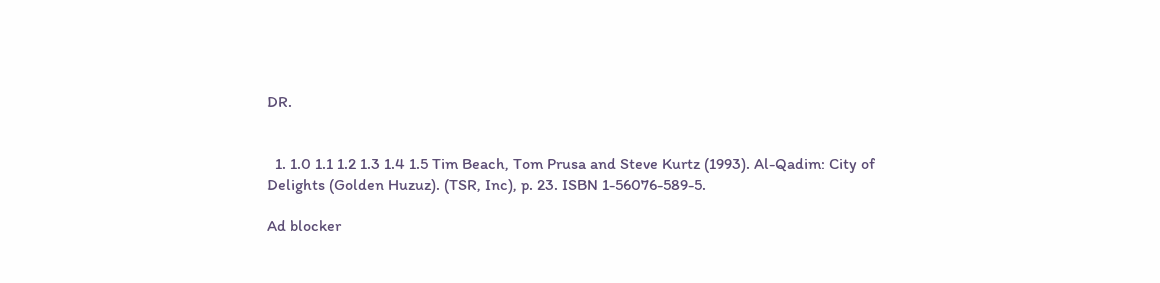DR.


  1. 1.0 1.1 1.2 1.3 1.4 1.5 Tim Beach, Tom Prusa and Steve Kurtz (1993). Al-Qadim: City of Delights (Golden Huzuz). (TSR, Inc), p. 23. ISBN 1-56076-589-5.

Ad blocker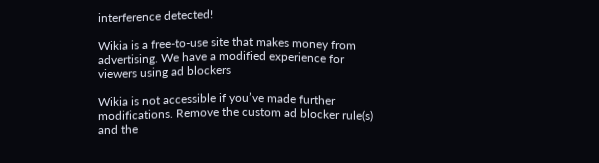interference detected!

Wikia is a free-to-use site that makes money from advertising. We have a modified experience for viewers using ad blockers

Wikia is not accessible if you’ve made further modifications. Remove the custom ad blocker rule(s) and the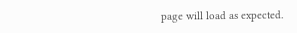page will load as expected.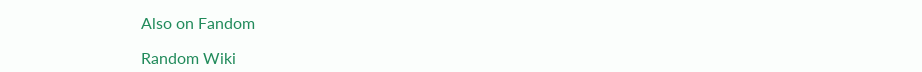Also on Fandom

Random Wiki